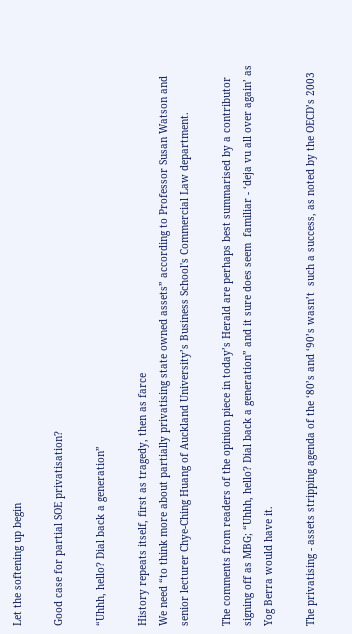Let the softening up begin

Good case for partial SOE privatisation?

“Uhhh, hello? Dial back a generation”

History repeats itself, first as tragedy, then as farce
We need “to think more about partially privatising state owned assets” according to Professor Susan Watson and senior lecturer Chye-Ching Huang of Auckland University’s Business School's Commercial Law department.

The comments from readers of the opinion piece in today’s Herald are perhaps best summarised by a contributor signing off as MBG; “Uhhh, hello? Dial back a generation” and it sure does seem  familiar - ‘deja vu all over again’ as Yog Berra would have it.

The privatising - assets stripping agenda of the ‘80’s and ‘90’s wasn’t  such a success, as noted by the OECD’s 2003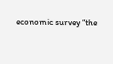economic survey “the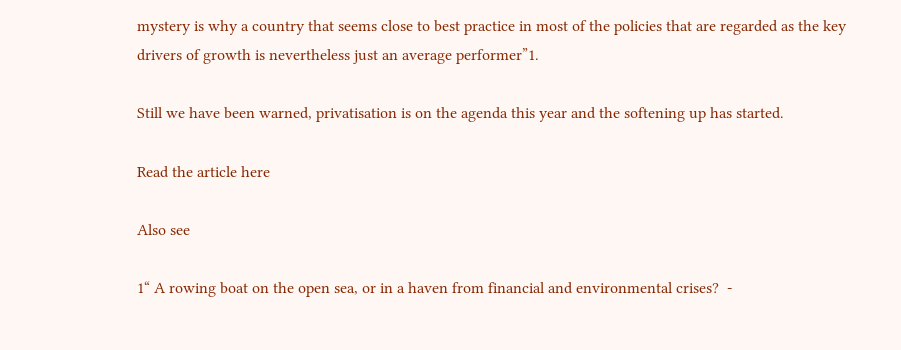mystery is why a country that seems close to best practice in most of the policies that are regarded as the key drivers of growth is nevertheless just an average performer”1.

Still we have been warned, privatisation is on the agenda this year and the softening up has started.

Read the article here

Also see

1“ A rowing boat on the open sea, or in a haven from financial and environmental crises?  -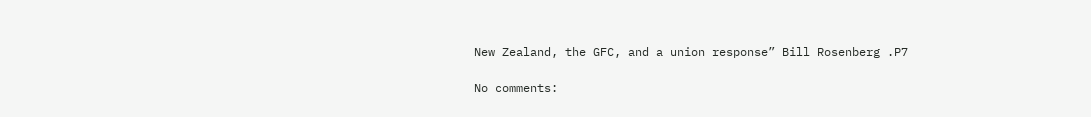New Zealand, the GFC, and a union response” Bill Rosenberg .P7

No comments: